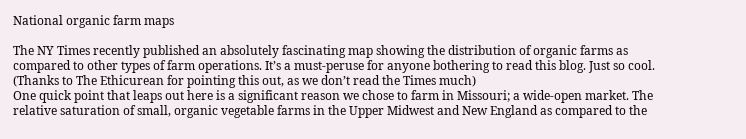National organic farm maps

The NY Times recently published an absolutely fascinating map showing the distribution of organic farms as compared to other types of farm operations. It’s a must-peruse for anyone bothering to read this blog. Just so cool. (Thanks to The Ethicurean for pointing this out, as we don’t read the Times much)
One quick point that leaps out here is a significant reason we chose to farm in Missouri; a wide-open market. The relative saturation of small, organic vegetable farms in the Upper Midwest and New England as compared to the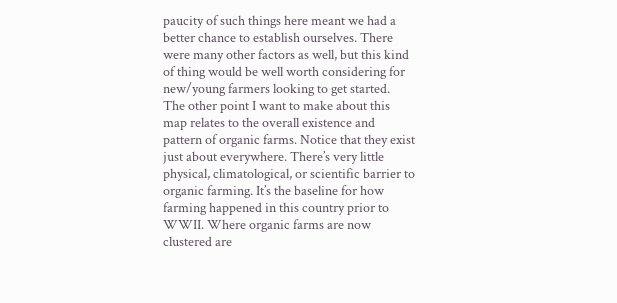paucity of such things here meant we had a better chance to establish ourselves. There were many other factors as well, but this kind of thing would be well worth considering for new/young farmers looking to get started.
The other point I want to make about this map relates to the overall existence and pattern of organic farms. Notice that they exist just about everywhere. There’s very little physical, climatological, or scientific barrier to organic farming. It’s the baseline for how farming happened in this country prior to WWII. Where organic farms are now clustered are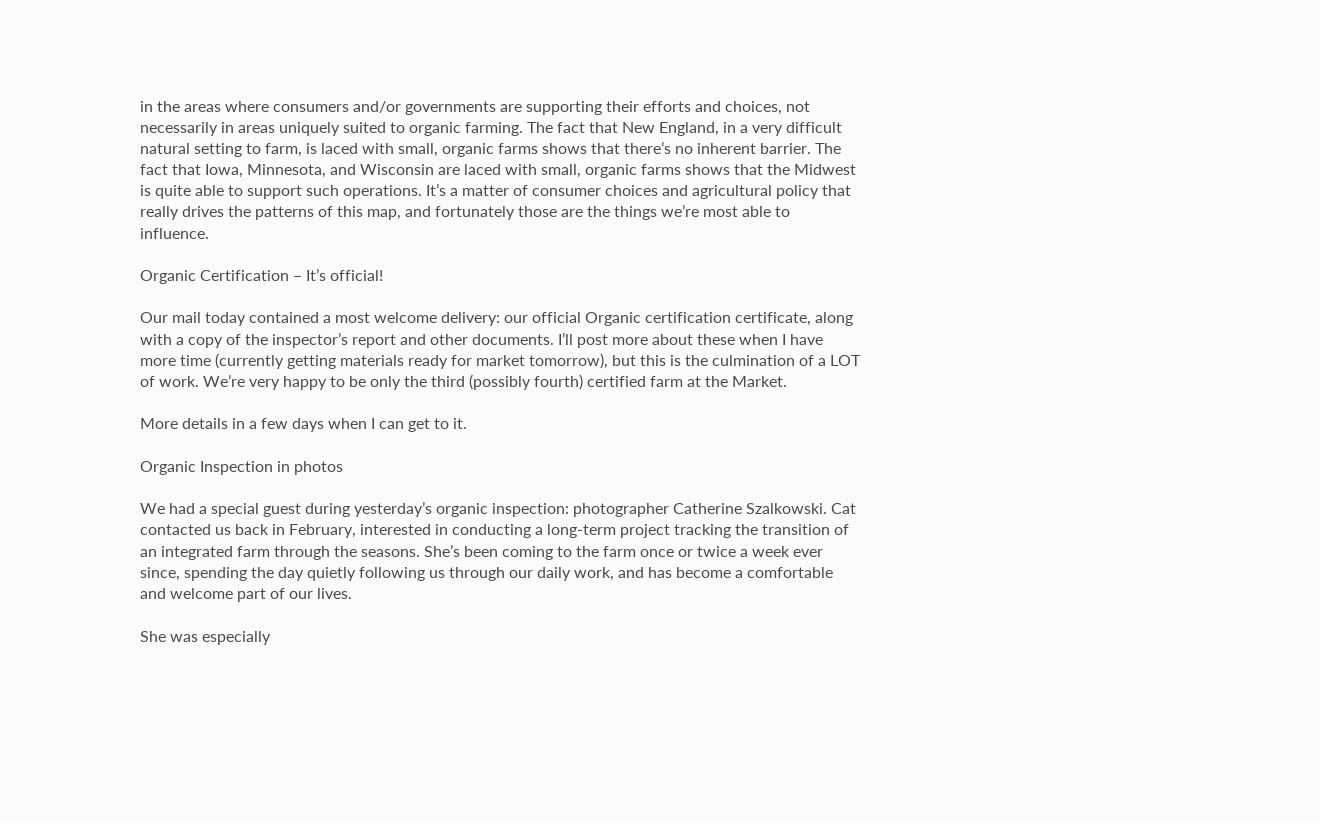in the areas where consumers and/or governments are supporting their efforts and choices, not necessarily in areas uniquely suited to organic farming. The fact that New England, in a very difficult natural setting to farm, is laced with small, organic farms shows that there’s no inherent barrier. The fact that Iowa, Minnesota, and Wisconsin are laced with small, organic farms shows that the Midwest is quite able to support such operations. It’s a matter of consumer choices and agricultural policy that really drives the patterns of this map, and fortunately those are the things we’re most able to influence.

Organic Certification – It’s official!

Our mail today contained a most welcome delivery: our official Organic certification certificate, along with a copy of the inspector’s report and other documents. I’ll post more about these when I have more time (currently getting materials ready for market tomorrow), but this is the culmination of a LOT of work. We’re very happy to be only the third (possibly fourth) certified farm at the Market.

More details in a few days when I can get to it.

Organic Inspection in photos

We had a special guest during yesterday’s organic inspection: photographer Catherine Szalkowski. Cat contacted us back in February, interested in conducting a long-term project tracking the transition of an integrated farm through the seasons. She’s been coming to the farm once or twice a week ever since, spending the day quietly following us through our daily work, and has become a comfortable and welcome part of our lives.

She was especially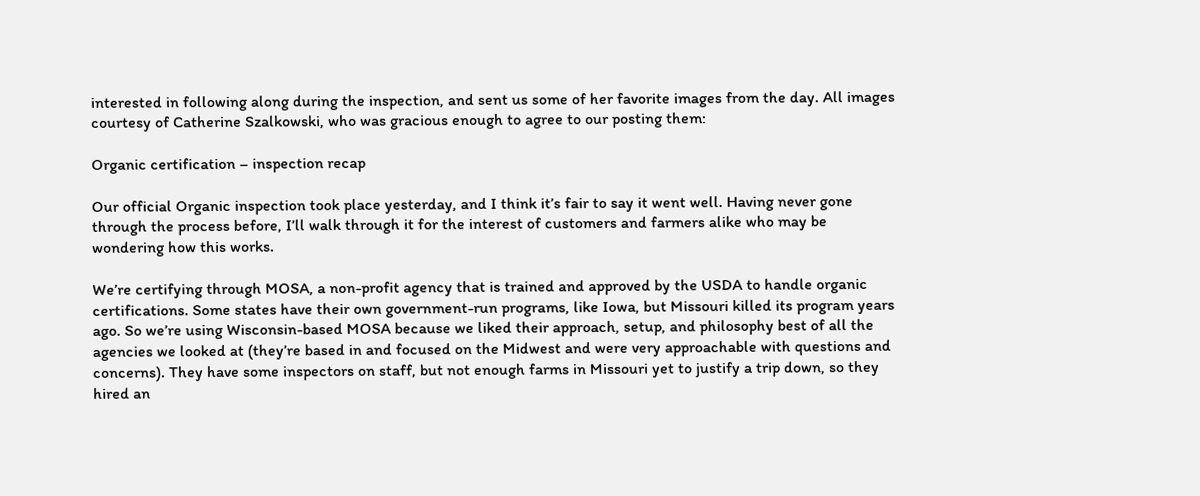interested in following along during the inspection, and sent us some of her favorite images from the day. All images courtesy of Catherine Szalkowski, who was gracious enough to agree to our posting them:

Organic certification – inspection recap

Our official Organic inspection took place yesterday, and I think it’s fair to say it went well. Having never gone through the process before, I’ll walk through it for the interest of customers and farmers alike who may be wondering how this works.

We’re certifying through MOSA, a non-profit agency that is trained and approved by the USDA to handle organic certifications. Some states have their own government-run programs, like Iowa, but Missouri killed its program years ago. So we’re using Wisconsin-based MOSA because we liked their approach, setup, and philosophy best of all the agencies we looked at (they’re based in and focused on the Midwest and were very approachable with questions and concerns). They have some inspectors on staff, but not enough farms in Missouri yet to justify a trip down, so they hired an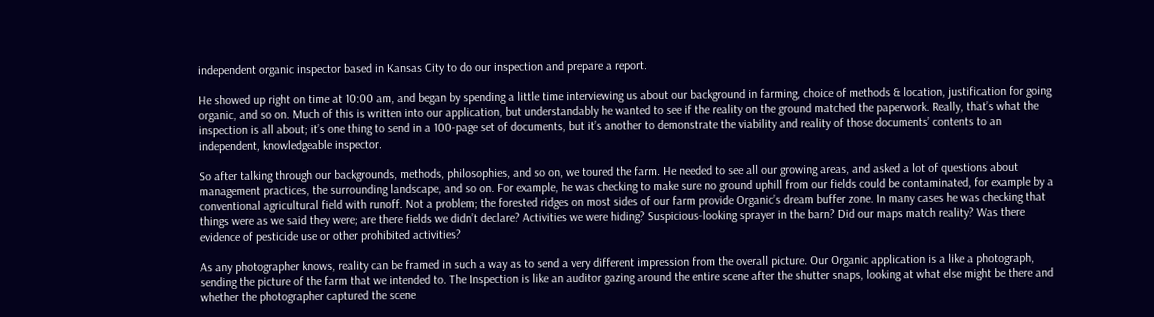independent organic inspector based in Kansas City to do our inspection and prepare a report.

He showed up right on time at 10:00 am, and began by spending a little time interviewing us about our background in farming, choice of methods & location, justification for going organic, and so on. Much of this is written into our application, but understandably he wanted to see if the reality on the ground matched the paperwork. Really, that’s what the inspection is all about; it’s one thing to send in a 100-page set of documents, but it’s another to demonstrate the viability and reality of those documents’ contents to an independent, knowledgeable inspector.

So after talking through our backgrounds, methods, philosophies, and so on, we toured the farm. He needed to see all our growing areas, and asked a lot of questions about management practices, the surrounding landscape, and so on. For example, he was checking to make sure no ground uphill from our fields could be contaminated, for example by a conventional agricultural field with runoff. Not a problem; the forested ridges on most sides of our farm provide Organic’s dream buffer zone. In many cases he was checking that things were as we said they were; are there fields we didn’t declare? Activities we were hiding? Suspicious-looking sprayer in the barn? Did our maps match reality? Was there evidence of pesticide use or other prohibited activities?

As any photographer knows, reality can be framed in such a way as to send a very different impression from the overall picture. Our Organic application is a like a photograph, sending the picture of the farm that we intended to. The Inspection is like an auditor gazing around the entire scene after the shutter snaps, looking at what else might be there and whether the photographer captured the scene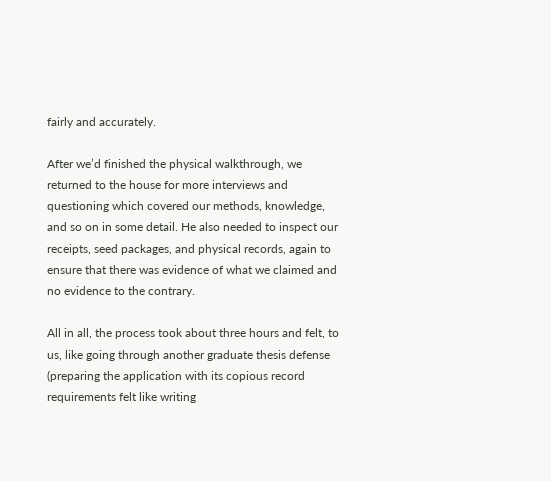fairly and accurately.

After we’d finished the physical walkthrough, we returned to the house for more interviews and questioning which covered our methods, knowledge, and so on in some detail. He also needed to inspect our receipts, seed packages, and physical records, again to ensure that there was evidence of what we claimed and no evidence to the contrary.

All in all, the process took about three hours and felt, to us, like going through another graduate thesis defense (preparing the application with its copious record requirements felt like writing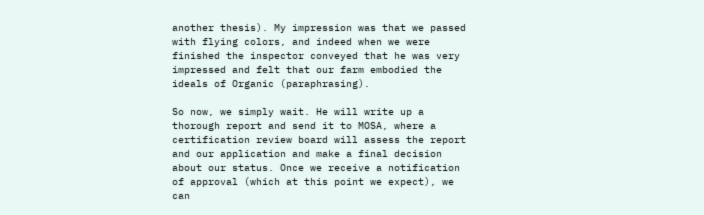another thesis). My impression was that we passed with flying colors, and indeed when we were finished the inspector conveyed that he was very impressed and felt that our farm embodied the ideals of Organic (paraphrasing).

So now, we simply wait. He will write up a thorough report and send it to MOSA, where a certification review board will assess the report and our application and make a final decision about our status. Once we receive a notification of approval (which at this point we expect), we can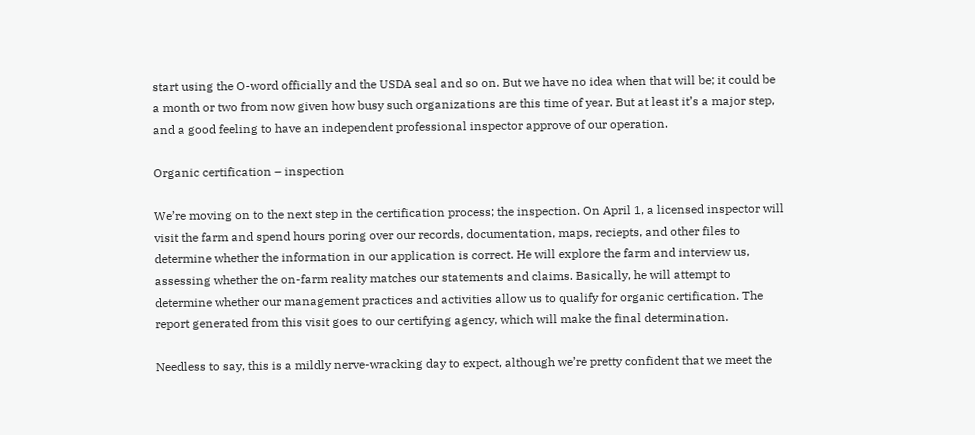start using the O-word officially and the USDA seal and so on. But we have no idea when that will be; it could be a month or two from now given how busy such organizations are this time of year. But at least it’s a major step, and a good feeling to have an independent professional inspector approve of our operation.

Organic certification – inspection

We’re moving on to the next step in the certification process; the inspection. On April 1, a licensed inspector will visit the farm and spend hours poring over our records, documentation, maps, reciepts, and other files to determine whether the information in our application is correct. He will explore the farm and interview us, assessing whether the on-farm reality matches our statements and claims. Basically, he will attempt to determine whether our management practices and activities allow us to qualify for organic certification. The report generated from this visit goes to our certifying agency, which will make the final determination.

Needless to say, this is a mildly nerve-wracking day to expect, although we’re pretty confident that we meet the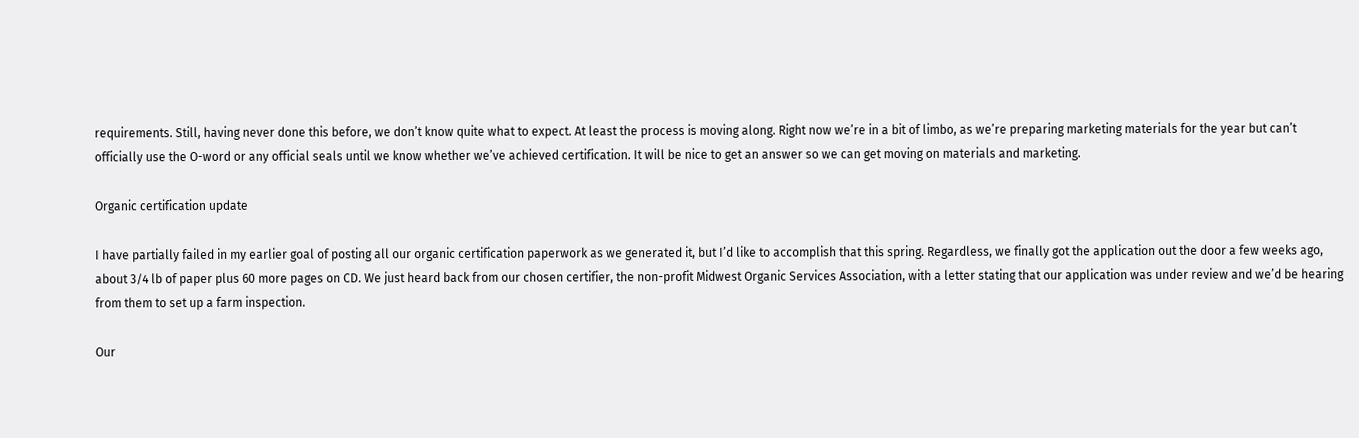requirements. Still, having never done this before, we don’t know quite what to expect. At least the process is moving along. Right now we’re in a bit of limbo, as we’re preparing marketing materials for the year but can’t officially use the O-word or any official seals until we know whether we’ve achieved certification. It will be nice to get an answer so we can get moving on materials and marketing.

Organic certification update

I have partially failed in my earlier goal of posting all our organic certification paperwork as we generated it, but I’d like to accomplish that this spring. Regardless, we finally got the application out the door a few weeks ago, about 3/4 lb of paper plus 60 more pages on CD. We just heard back from our chosen certifier, the non-profit Midwest Organic Services Association, with a letter stating that our application was under review and we’d be hearing from them to set up a farm inspection.

Our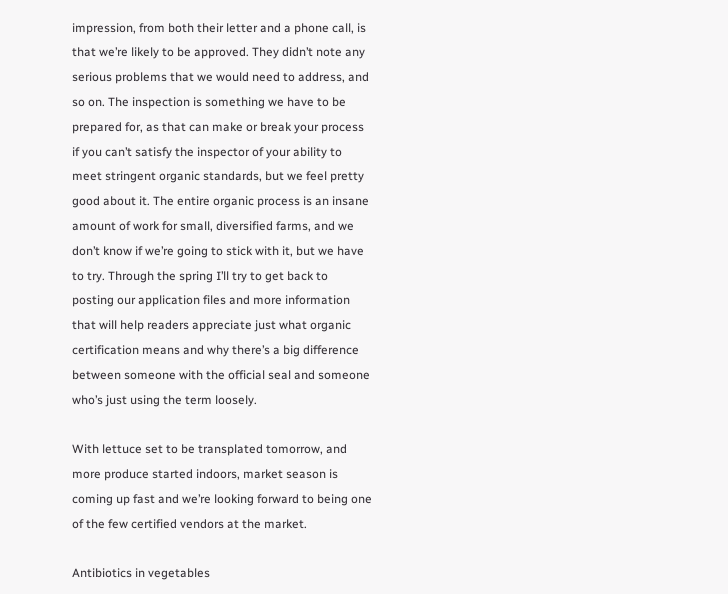impression, from both their letter and a phone call, is that we’re likely to be approved. They didn’t note any serious problems that we would need to address, and so on. The inspection is something we have to be prepared for, as that can make or break your process if you can’t satisfy the inspector of your ability to meet stringent organic standards, but we feel pretty good about it. The entire organic process is an insane amount of work for small, diversified farms, and we don’t know if we’re going to stick with it, but we have to try. Through the spring I’ll try to get back to posting our application files and more information that will help readers appreciate just what organic certification means and why there’s a big difference between someone with the official seal and someone who’s just using the term loosely.

With lettuce set to be transplated tomorrow, and more produce started indoors, market season is coming up fast and we’re looking forward to being one of the few certified vendors at the market.

Antibiotics in vegetables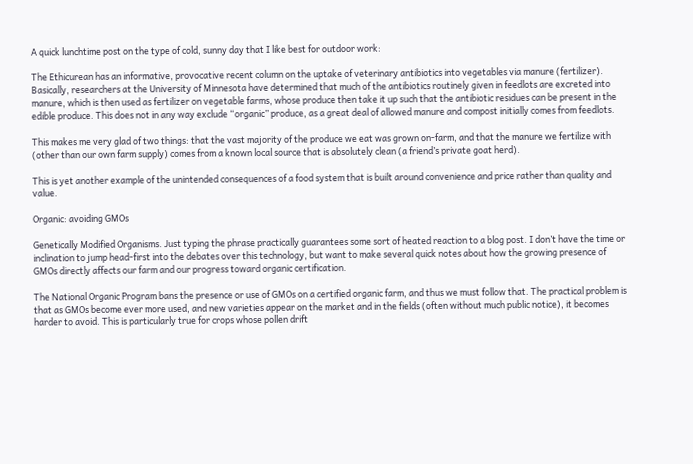A quick lunchtime post on the type of cold, sunny day that I like best for outdoor work:

The Ethicurean has an informative, provocative recent column on the uptake of veterinary antibiotics into vegetables via manure (fertilizer). Basically, researchers at the University of Minnesota have determined that much of the antibiotics routinely given in feedlots are excreted into manure, which is then used as fertilizer on vegetable farms, whose produce then take it up such that the antibiotic residues can be present in the edible produce. This does not in any way exclude “organic” produce, as a great deal of allowed manure and compost initially comes from feedlots.

This makes me very glad of two things: that the vast majority of the produce we eat was grown on-farm, and that the manure we fertilize with (other than our own farm supply) comes from a known local source that is absolutely clean (a friend’s private goat herd).

This is yet another example of the unintended consequences of a food system that is built around convenience and price rather than quality and value.

Organic: avoiding GMOs

Genetically Modified Organisms. Just typing the phrase practically guarantees some sort of heated reaction to a blog post. I don’t have the time or inclination to jump head-first into the debates over this technology, but want to make several quick notes about how the growing presence of GMOs directly affects our farm and our progress toward organic certification.

The National Organic Program bans the presence or use of GMOs on a certified organic farm, and thus we must follow that. The practical problem is that as GMOs become ever more used, and new varieties appear on the market and in the fields (often without much public notice), it becomes harder to avoid. This is particularly true for crops whose pollen drift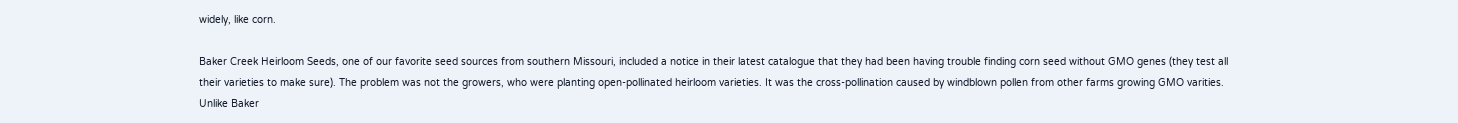widely, like corn.

Baker Creek Heirloom Seeds, one of our favorite seed sources from southern Missouri, included a notice in their latest catalogue that they had been having trouble finding corn seed without GMO genes (they test all their varieties to make sure). The problem was not the growers, who were planting open-pollinated heirloom varieties. It was the cross-pollination caused by windblown pollen from other farms growing GMO varities. Unlike Baker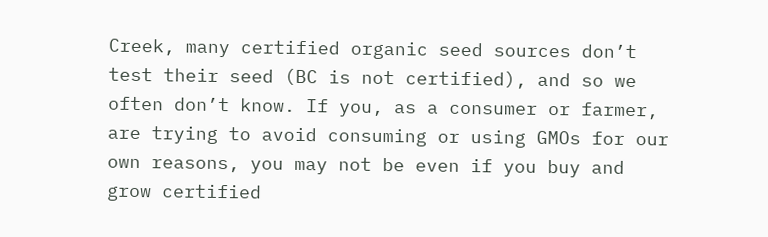Creek, many certified organic seed sources don’t test their seed (BC is not certified), and so we often don’t know. If you, as a consumer or farmer, are trying to avoid consuming or using GMOs for our own reasons, you may not be even if you buy and grow certified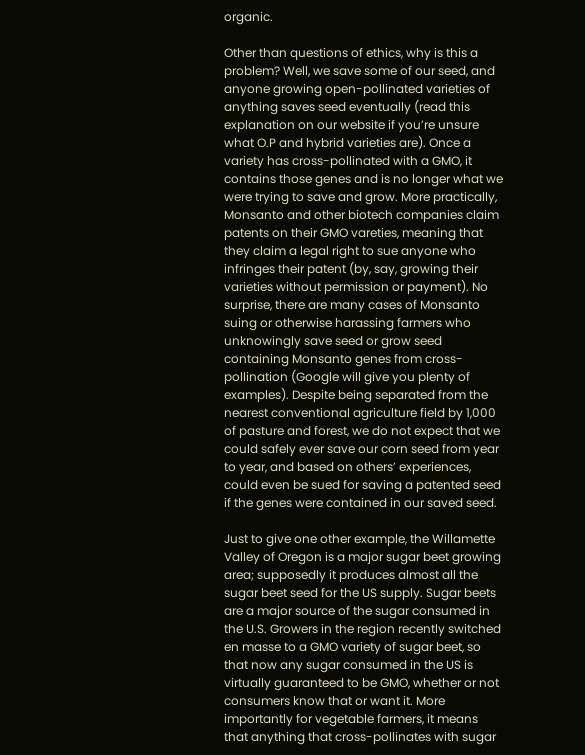organic.

Other than questions of ethics, why is this a problem? Well, we save some of our seed, and anyone growing open-pollinated varieties of anything saves seed eventually (read this explanation on our website if you’re unsure what O.P and hybrid varieties are). Once a variety has cross-pollinated with a GMO, it contains those genes and is no longer what we were trying to save and grow. More practically, Monsanto and other biotech companies claim patents on their GMO vareties, meaning that they claim a legal right to sue anyone who infringes their patent (by, say, growing their varieties without permission or payment). No surprise, there are many cases of Monsanto suing or otherwise harassing farmers who unknowingly save seed or grow seed containing Monsanto genes from cross-pollination (Google will give you plenty of examples). Despite being separated from the nearest conventional agriculture field by 1,000 of pasture and forest, we do not expect that we could safely ever save our corn seed from year to year, and based on others’ experiences, could even be sued for saving a patented seed if the genes were contained in our saved seed.

Just to give one other example, the Willamette Valley of Oregon is a major sugar beet growing area; supposedly it produces almost all the sugar beet seed for the US supply. Sugar beets are a major source of the sugar consumed in the U.S. Growers in the region recently switched en masse to a GMO variety of sugar beet, so that now any sugar consumed in the US is virtually guaranteed to be GMO, whether or not consumers know that or want it. More importantly for vegetable farmers, it means that anything that cross-pollinates with sugar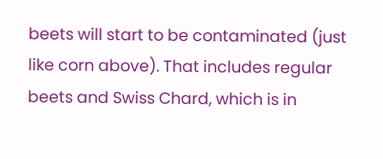beets will start to be contaminated (just like corn above). That includes regular beets and Swiss Chard, which is in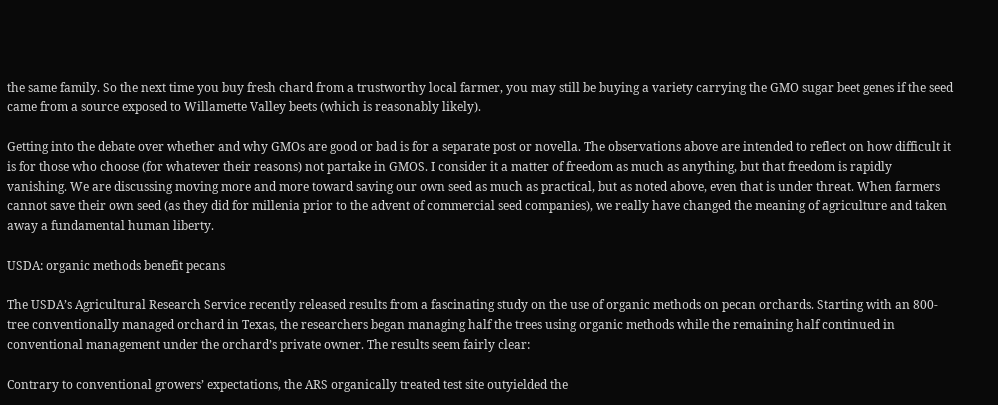the same family. So the next time you buy fresh chard from a trustworthy local farmer, you may still be buying a variety carrying the GMO sugar beet genes if the seed came from a source exposed to Willamette Valley beets (which is reasonably likely).

Getting into the debate over whether and why GMOs are good or bad is for a separate post or novella. The observations above are intended to reflect on how difficult it is for those who choose (for whatever their reasons) not partake in GMOS. I consider it a matter of freedom as much as anything, but that freedom is rapidly vanishing. We are discussing moving more and more toward saving our own seed as much as practical, but as noted above, even that is under threat. When farmers cannot save their own seed (as they did for millenia prior to the advent of commercial seed companies), we really have changed the meaning of agriculture and taken away a fundamental human liberty.

USDA: organic methods benefit pecans

The USDA’s Agricultural Research Service recently released results from a fascinating study on the use of organic methods on pecan orchards. Starting with an 800-tree conventionally managed orchard in Texas, the researchers began managing half the trees using organic methods while the remaining half continued in conventional management under the orchard’s private owner. The results seem fairly clear:

Contrary to conventional growers’ expectations, the ARS organically treated test site outyielded the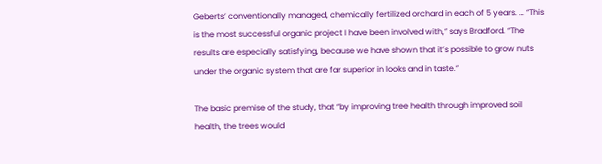Geberts’ conventionally managed, chemically fertilized orchard in each of 5 years. … “This is the most successful organic project I have been involved with,” says Bradford. “The results are especially satisfying, because we have shown that it’s possible to grow nuts under the organic system that are far superior in looks and in taste.”

The basic premise of the study, that “by improving tree health through improved soil health, the trees would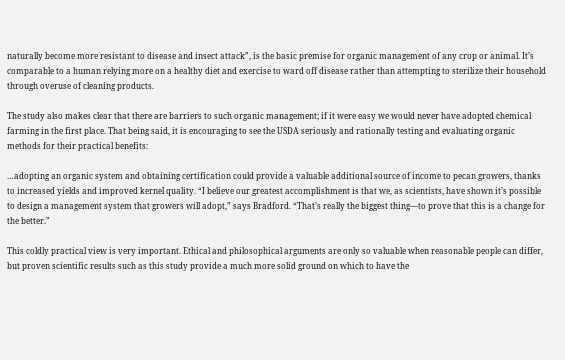naturally become more resistant to disease and insect attack”, is the basic premise for organic management of any crop or animal. It’s comparable to a human relying more on a healthy diet and exercise to ward off disease rather than attempting to sterilize their household through overuse of cleaning products.

The study also makes clear that there are barriers to such organic management; if it were easy we would never have adopted chemical farming in the first place. That being said, it is encouraging to see the USDA seriously and rationally testing and evaluating organic methods for their practical benefits:

…adopting an organic system and obtaining certification could provide a valuable additional source of income to pecan growers, thanks to increased yields and improved kernel quality. “I believe our greatest accomplishment is that we, as scientists, have shown it’s possible to design a management system that growers will adopt,” says Bradford. “That’s really the biggest thing—to prove that this is a change for the better.”

This coldly practical view is very important. Ethical and philosophical arguments are only so valuable when reasonable people can differ, but proven scientific results such as this study provide a much more solid ground on which to have the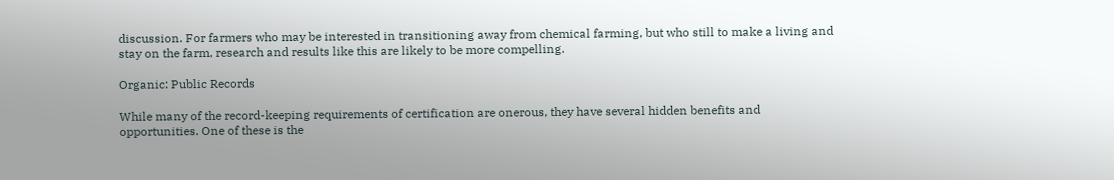discussion. For farmers who may be interested in transitioning away from chemical farming, but who still to make a living and stay on the farm, research and results like this are likely to be more compelling.

Organic: Public Records

While many of the record-keeping requirements of certification are onerous, they have several hidden benefits and opportunities. One of these is the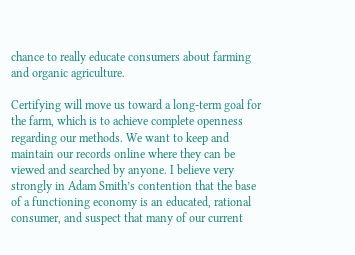chance to really educate consumers about farming and organic agriculture.

Certifying will move us toward a long-term goal for the farm, which is to achieve complete openness regarding our methods. We want to keep and maintain our records online where they can be viewed and searched by anyone. I believe very strongly in Adam Smith’s contention that the base of a functioning economy is an educated, rational consumer, and suspect that many of our current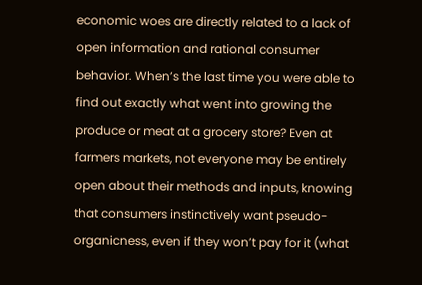economic woes are directly related to a lack of open information and rational consumer behavior. When’s the last time you were able to find out exactly what went into growing the produce or meat at a grocery store? Even at farmers markets, not everyone may be entirely open about their methods and inputs, knowing that consumers instinctively want pseudo-organicness, even if they won’t pay for it (what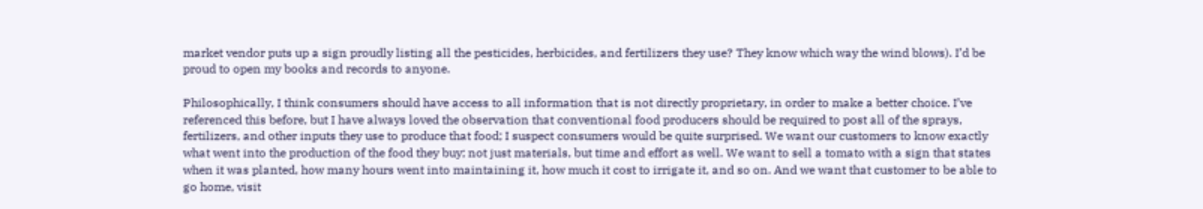market vendor puts up a sign proudly listing all the pesticides, herbicides, and fertilizers they use? They know which way the wind blows). I’d be proud to open my books and records to anyone.

Philosophically, I think consumers should have access to all information that is not directly proprietary, in order to make a better choice. I’ve referenced this before, but I have always loved the observation that conventional food producers should be required to post all of the sprays, fertilizers, and other inputs they use to produce that food; I suspect consumers would be quite surprised. We want our customers to know exactly what went into the production of the food they buy; not just materials, but time and effort as well. We want to sell a tomato with a sign that states when it was planted, how many hours went into maintaining it, how much it cost to irrigate it, and so on. And we want that customer to be able to go home, visit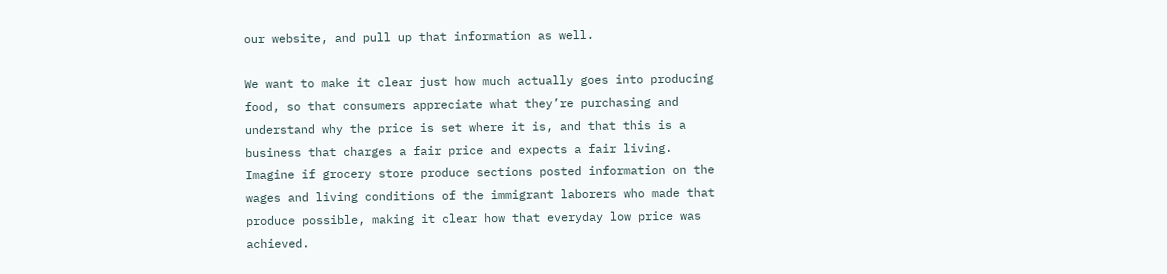our website, and pull up that information as well.

We want to make it clear just how much actually goes into producing food, so that consumers appreciate what they’re purchasing and understand why the price is set where it is, and that this is a business that charges a fair price and expects a fair living. Imagine if grocery store produce sections posted information on the wages and living conditions of the immigrant laborers who made that produce possible, making it clear how that everyday low price was achieved.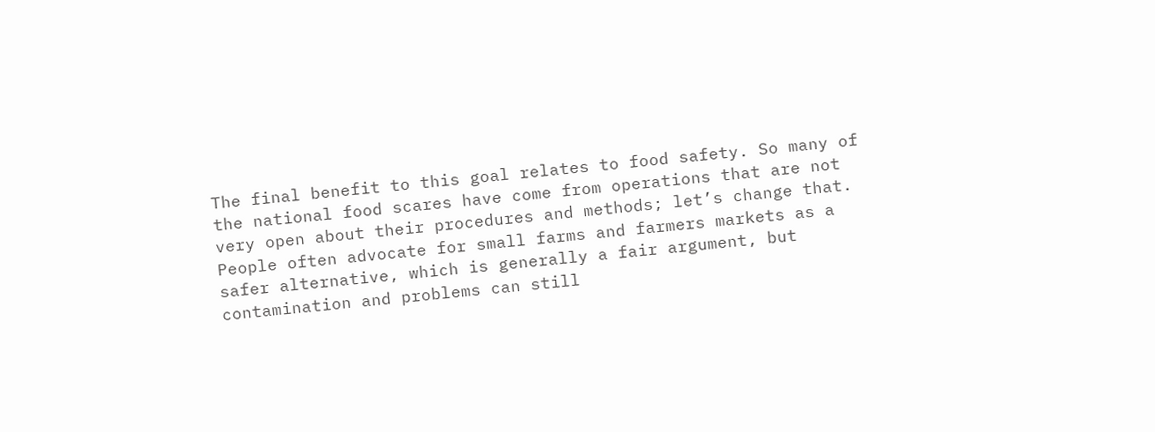The final benefit to this goal relates to food safety. So many of the national food scares have come from operations that are not very open about their procedures and methods; let’s change that. People often advocate for small farms and farmers markets as a safer alternative, which is generally a fair argument, but contamination and problems can still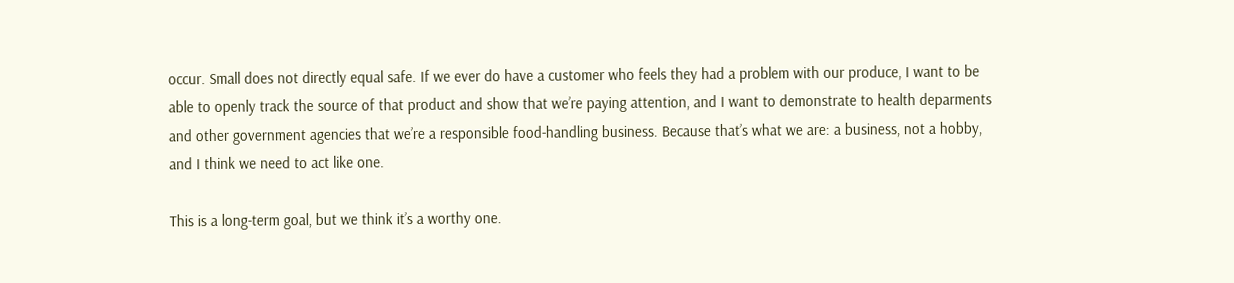occur. Small does not directly equal safe. If we ever do have a customer who feels they had a problem with our produce, I want to be able to openly track the source of that product and show that we’re paying attention, and I want to demonstrate to health deparments and other government agencies that we’re a responsible food-handling business. Because that’s what we are: a business, not a hobby, and I think we need to act like one.

This is a long-term goal, but we think it’s a worthy one.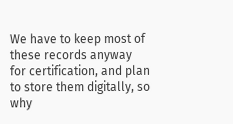We have to keep most of these records anyway for certification, and plan to store them digitally, so why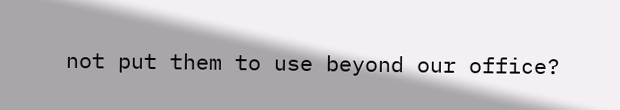not put them to use beyond our office?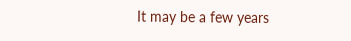It may be a few years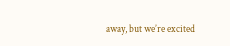away, but we’re excited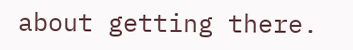about getting there.